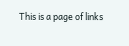This is a page of links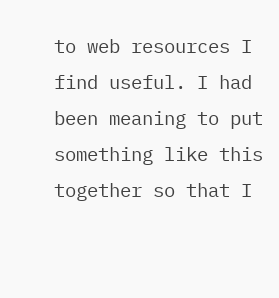to web resources I find useful. I had been meaning to put something like this together so that I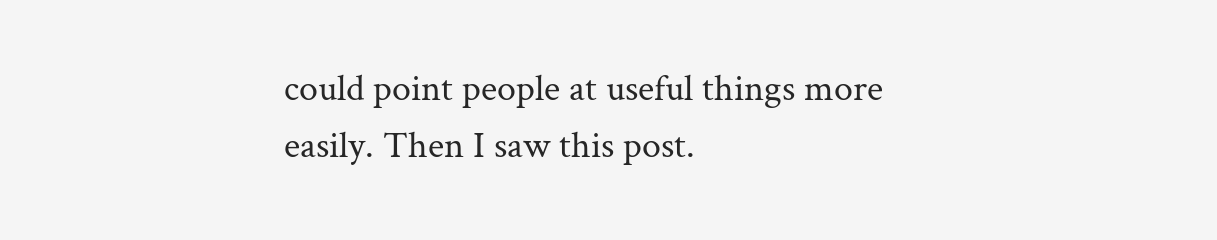could point people at useful things more easily. Then I saw this post.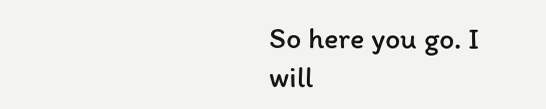So here you go. I will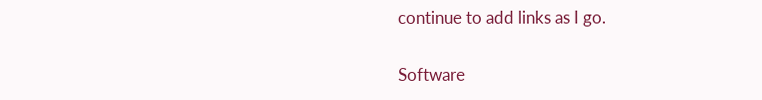continue to add links as I go.

Software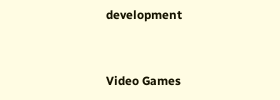development


Video Games